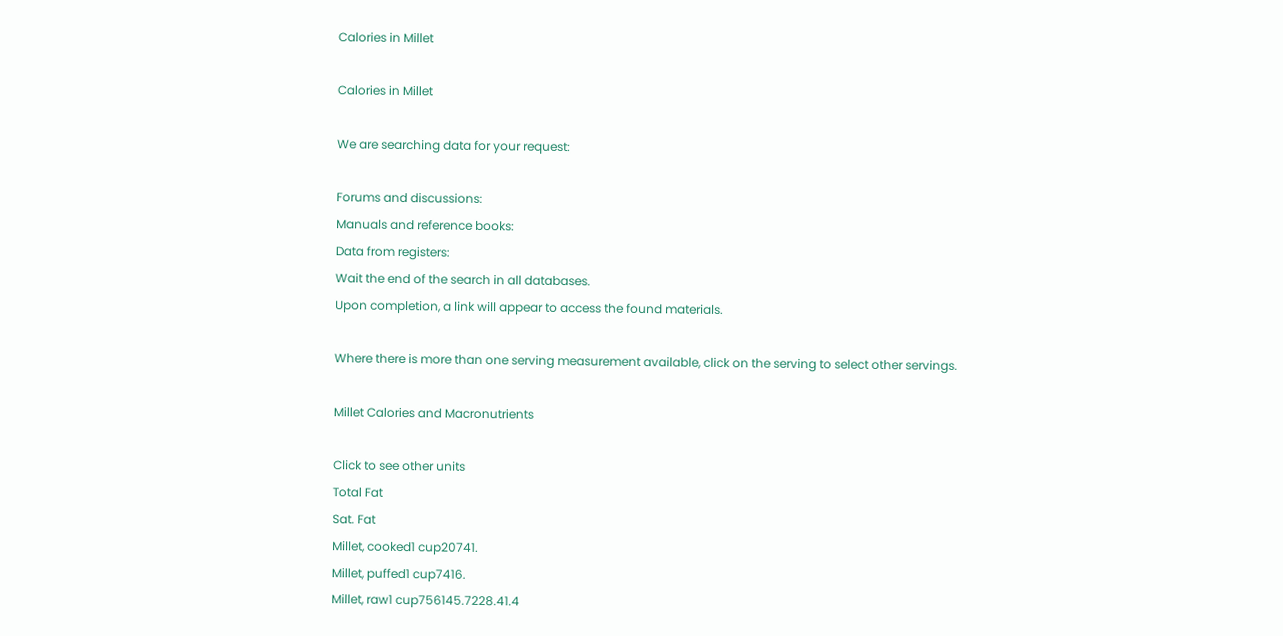Calories in Millet

Calories in Millet

We are searching data for your request:

Forums and discussions:
Manuals and reference books:
Data from registers:
Wait the end of the search in all databases.
Upon completion, a link will appear to access the found materials.

Where there is more than one serving measurement available, click on the serving to select other servings.

Millet Calories and Macronutrients

Click to see other units
Total Fat
Sat. Fat
Millet, cooked1 cup20741.
Millet, puffed1 cup7416.
Millet, raw1 cup756145.7228.41.4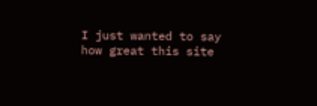I just wanted to say how great this site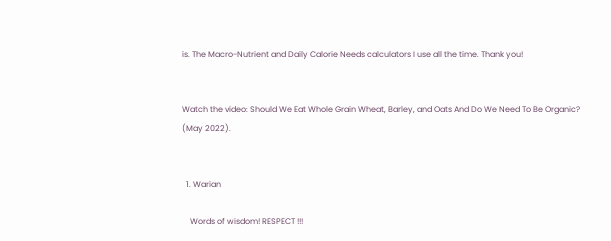is. The Macro-Nutrient and Daily Calorie Needs calculators I use all the time. Thank you!


Watch the video: Should We Eat Whole Grain Wheat, Barley, and Oats And Do We Need To Be Organic? (May 2022).


  1. Warian

    Words of wisdom! RESPECT !!!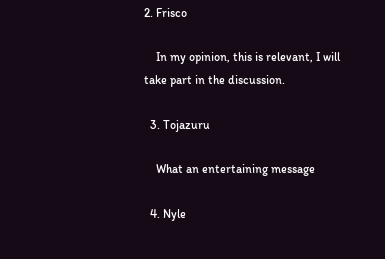2. Frisco

    In my opinion, this is relevant, I will take part in the discussion.

  3. Tojazuru

    What an entertaining message

  4. Nyle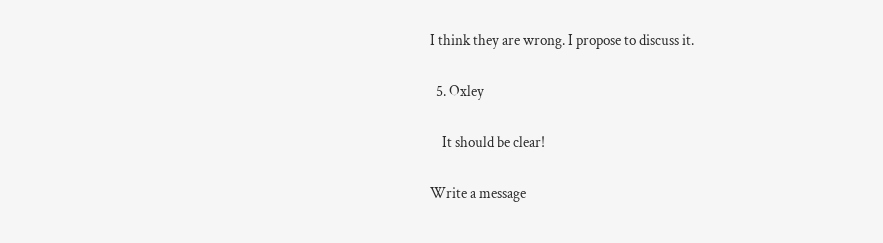I think they are wrong. I propose to discuss it.

  5. Oxley

    It should be clear!

Write a message